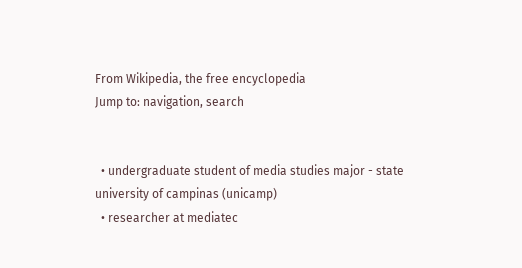From Wikipedia, the free encyclopedia
Jump to: navigation, search


  • undergraduate student of media studies major - state university of campinas (unicamp)
  • researcher at mediatec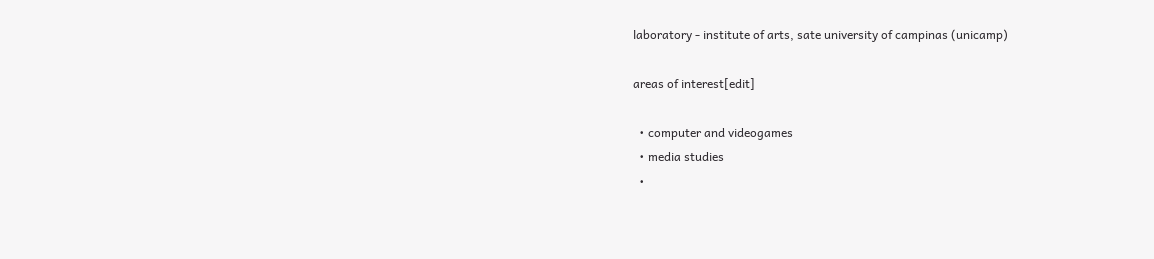laboratory - institute of arts, sate university of campinas (unicamp)

areas of interest[edit]

  • computer and videogames
  • media studies
  •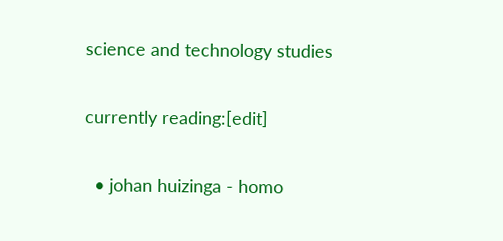science and technology studies

currently reading:[edit]

  • johan huizinga - homo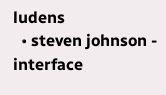ludens
  • steven johnson - interface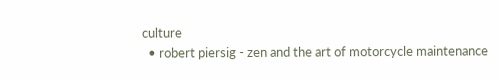culture
  • robert piersig - zen and the art of motorcycle maintenance